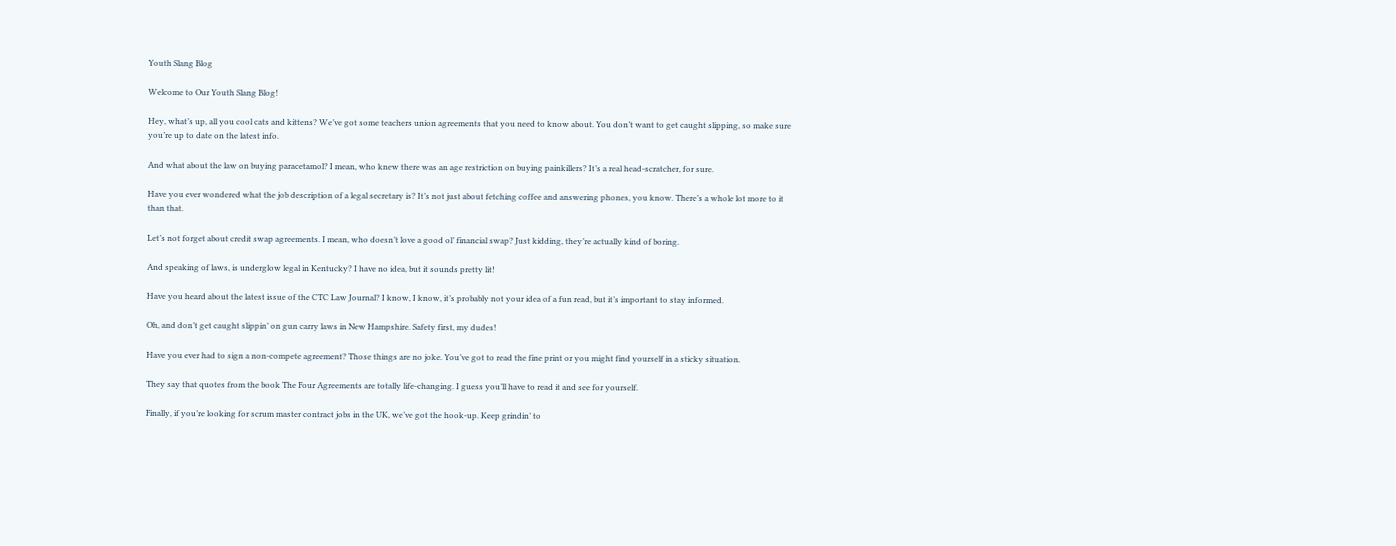Youth Slang Blog

Welcome to Our Youth Slang Blog!

Hey, what’s up, all you cool cats and kittens? We’ve got some teachers union agreements that you need to know about. You don’t want to get caught slipping, so make sure you’re up to date on the latest info.

And what about the law on buying paracetamol? I mean, who knew there was an age restriction on buying painkillers? It’s a real head-scratcher, for sure.

Have you ever wondered what the job description of a legal secretary is? It’s not just about fetching coffee and answering phones, you know. There’s a whole lot more to it than that.

Let’s not forget about credit swap agreements. I mean, who doesn’t love a good ol’ financial swap? Just kidding, they’re actually kind of boring.

And speaking of laws, is underglow legal in Kentucky? I have no idea, but it sounds pretty lit!

Have you heard about the latest issue of the CTC Law Journal? I know, I know, it’s probably not your idea of a fun read, but it’s important to stay informed.

Oh, and don’t get caught slippin’ on gun carry laws in New Hampshire. Safety first, my dudes!

Have you ever had to sign a non-compete agreement? Those things are no joke. You’ve got to read the fine print or you might find yourself in a sticky situation.

They say that quotes from the book The Four Agreements are totally life-changing. I guess you’ll have to read it and see for yourself.

Finally, if you’re looking for scrum master contract jobs in the UK, we’ve got the hook-up. Keep grindin’ to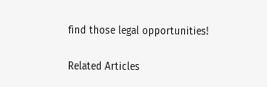find those legal opportunities!

Related Articles